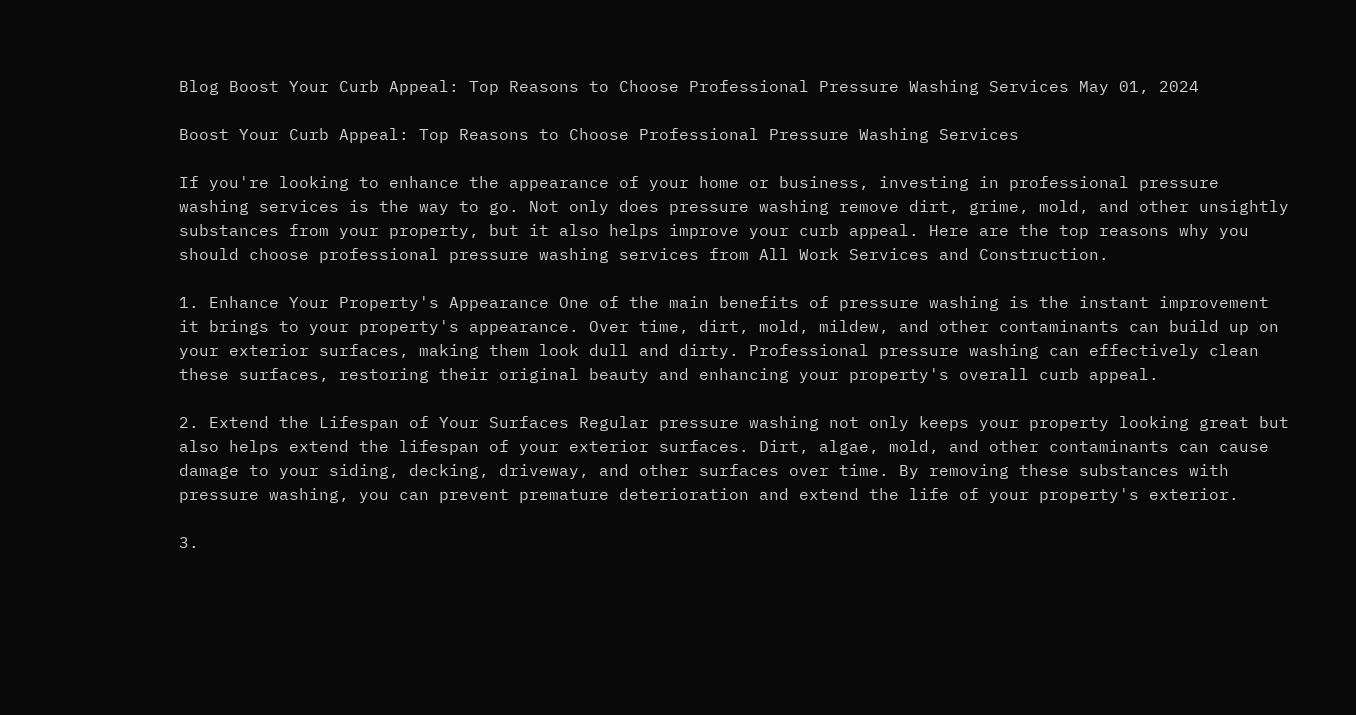Blog Boost Your Curb Appeal: Top Reasons to Choose Professional Pressure Washing Services May 01, 2024

Boost Your Curb Appeal: Top Reasons to Choose Professional Pressure Washing Services

If you're looking to enhance the appearance of your home or business, investing in professional pressure washing services is the way to go. Not only does pressure washing remove dirt, grime, mold, and other unsightly substances from your property, but it also helps improve your curb appeal. Here are the top reasons why you should choose professional pressure washing services from All Work Services and Construction.

1. Enhance Your Property's Appearance One of the main benefits of pressure washing is the instant improvement it brings to your property's appearance. Over time, dirt, mold, mildew, and other contaminants can build up on your exterior surfaces, making them look dull and dirty. Professional pressure washing can effectively clean these surfaces, restoring their original beauty and enhancing your property's overall curb appeal.

2. Extend the Lifespan of Your Surfaces Regular pressure washing not only keeps your property looking great but also helps extend the lifespan of your exterior surfaces. Dirt, algae, mold, and other contaminants can cause damage to your siding, decking, driveway, and other surfaces over time. By removing these substances with pressure washing, you can prevent premature deterioration and extend the life of your property's exterior.

3.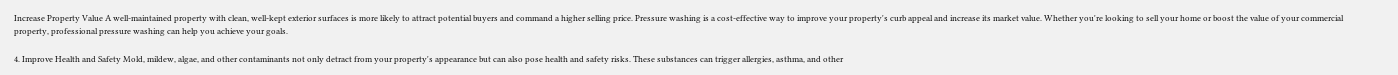Increase Property Value A well-maintained property with clean, well-kept exterior surfaces is more likely to attract potential buyers and command a higher selling price. Pressure washing is a cost-effective way to improve your property's curb appeal and increase its market value. Whether you're looking to sell your home or boost the value of your commercial property, professional pressure washing can help you achieve your goals.

4. Improve Health and Safety Mold, mildew, algae, and other contaminants not only detract from your property's appearance but can also pose health and safety risks. These substances can trigger allergies, asthma, and other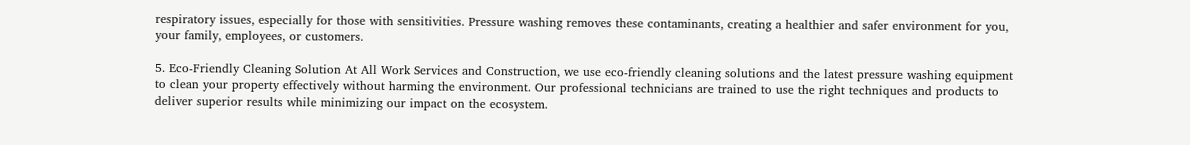respiratory issues, especially for those with sensitivities. Pressure washing removes these contaminants, creating a healthier and safer environment for you, your family, employees, or customers.

5. Eco-Friendly Cleaning Solution At All Work Services and Construction, we use eco-friendly cleaning solutions and the latest pressure washing equipment to clean your property effectively without harming the environment. Our professional technicians are trained to use the right techniques and products to deliver superior results while minimizing our impact on the ecosystem.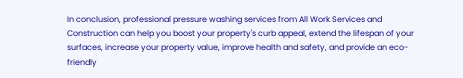In conclusion, professional pressure washing services from All Work Services and Construction can help you boost your property's curb appeal, extend the lifespan of your surfaces, increase your property value, improve health and safety, and provide an eco-friendly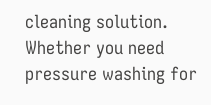cleaning solution. Whether you need pressure washing for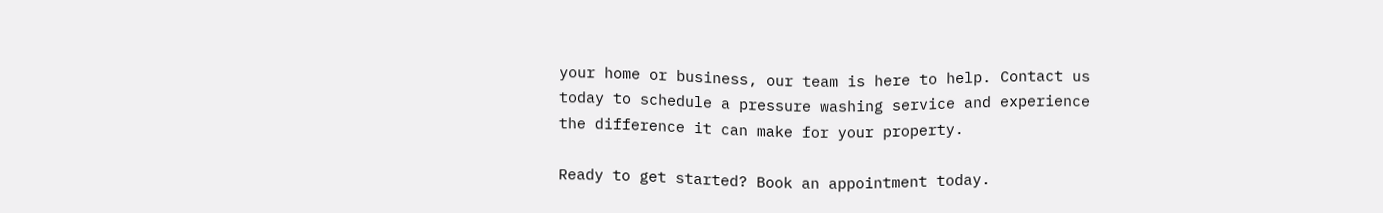your home or business, our team is here to help. Contact us today to schedule a pressure washing service and experience the difference it can make for your property.

Ready to get started? Book an appointment today.